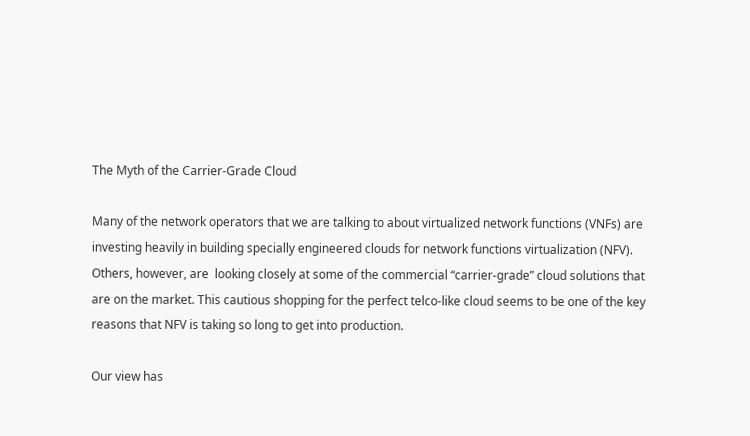The Myth of the Carrier-Grade Cloud

Many of the network operators that we are talking to about virtualized network functions (VNFs) are investing heavily in building specially engineered clouds for network functions virtualization (NFV). Others, however, are  looking closely at some of the commercial “carrier-grade” cloud solutions that are on the market. This cautious shopping for the perfect telco-like cloud seems to be one of the key reasons that NFV is taking so long to get into production.

Our view has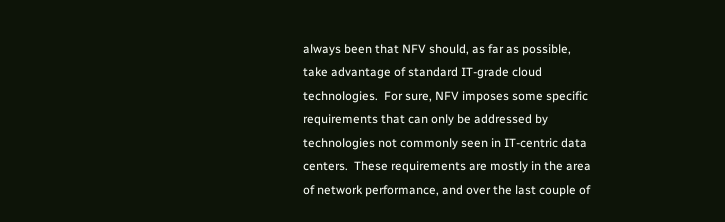always been that NFV should, as far as possible, take advantage of standard IT-grade cloud technologies.  For sure, NFV imposes some specific requirements that can only be addressed by technologies not commonly seen in IT-centric data centers.  These requirements are mostly in the area of network performance, and over the last couple of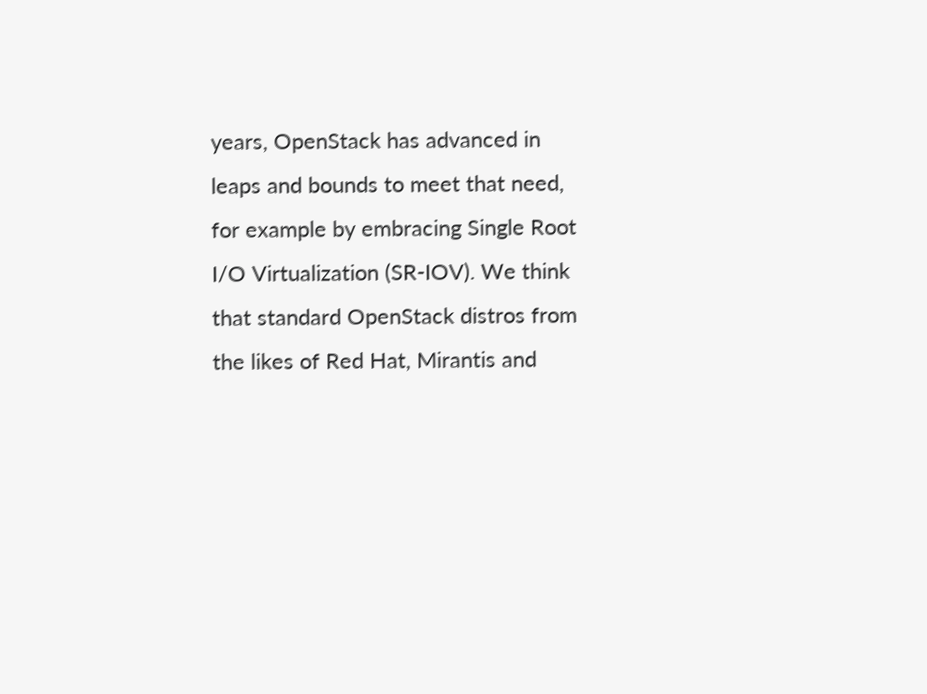years, OpenStack has advanced in leaps and bounds to meet that need, for example by embracing Single Root I/O Virtualization (SR-IOV). We think that standard OpenStack distros from the likes of Red Hat, Mirantis and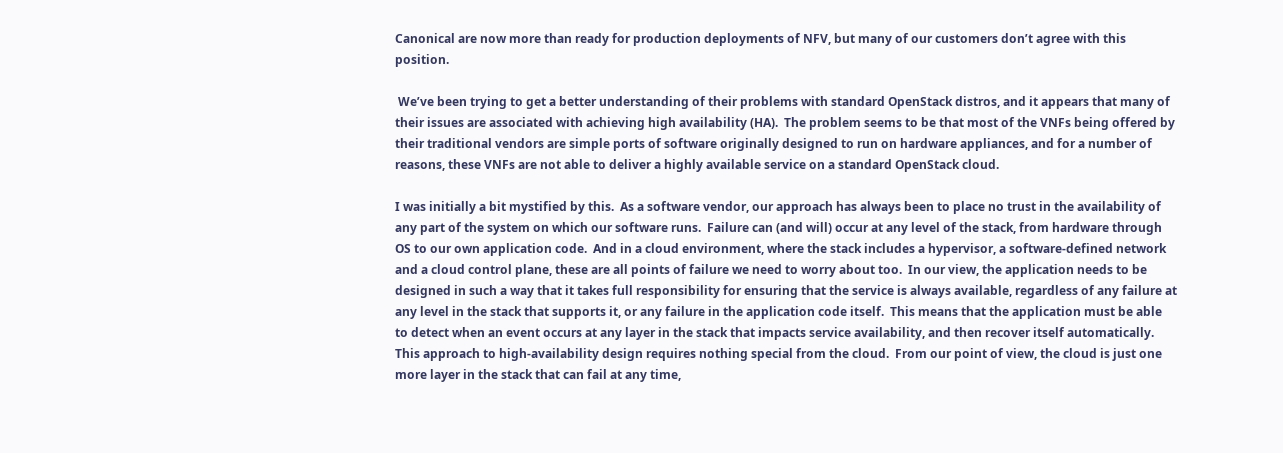Canonical are now more than ready for production deployments of NFV, but many of our customers don’t agree with this position.

 We’ve been trying to get a better understanding of their problems with standard OpenStack distros, and it appears that many of their issues are associated with achieving high availability (HA).  The problem seems to be that most of the VNFs being offered by their traditional vendors are simple ports of software originally designed to run on hardware appliances, and for a number of reasons, these VNFs are not able to deliver a highly available service on a standard OpenStack cloud.

I was initially a bit mystified by this.  As a software vendor, our approach has always been to place no trust in the availability of any part of the system on which our software runs.  Failure can (and will) occur at any level of the stack, from hardware through OS to our own application code.  And in a cloud environment, where the stack includes a hypervisor, a software-defined network and a cloud control plane, these are all points of failure we need to worry about too.  In our view, the application needs to be designed in such a way that it takes full responsibility for ensuring that the service is always available, regardless of any failure at any level in the stack that supports it, or any failure in the application code itself.  This means that the application must be able to detect when an event occurs at any layer in the stack that impacts service availability, and then recover itself automatically.
This approach to high-availability design requires nothing special from the cloud.  From our point of view, the cloud is just one more layer in the stack that can fail at any time,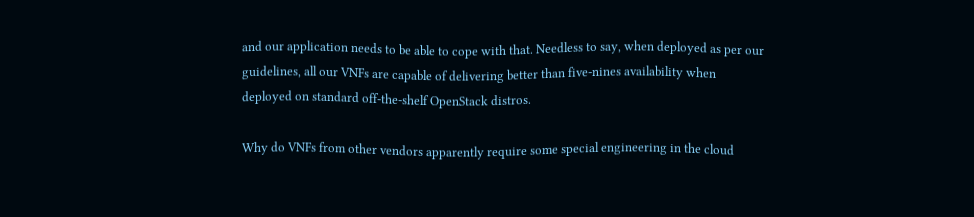and our application needs to be able to cope with that. Needless to say, when deployed as per our guidelines, all our VNFs are capable of delivering better than five-nines availability when deployed on standard off-the-shelf OpenStack distros.

Why do VNFs from other vendors apparently require some special engineering in the cloud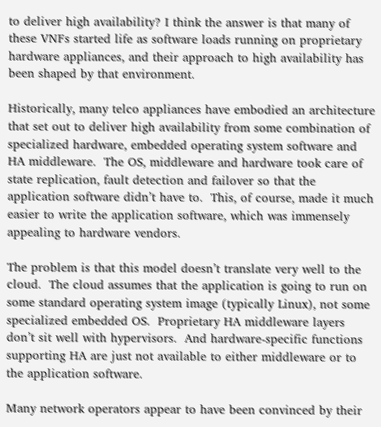to deliver high availability? I think the answer is that many of these VNFs started life as software loads running on proprietary hardware appliances, and their approach to high availability has been shaped by that environment.

Historically, many telco appliances have embodied an architecture that set out to deliver high availability from some combination of specialized hardware, embedded operating system software and HA middleware.  The OS, middleware and hardware took care of state replication, fault detection and failover so that the application software didn’t have to.  This, of course, made it much easier to write the application software, which was immensely appealing to hardware vendors.

The problem is that this model doesn’t translate very well to the cloud.  The cloud assumes that the application is going to run on some standard operating system image (typically Linux), not some specialized embedded OS.  Proprietary HA middleware layers don’t sit well with hypervisors.  And hardware-specific functions supporting HA are just not available to either middleware or to the application software.

Many network operators appear to have been convinced by their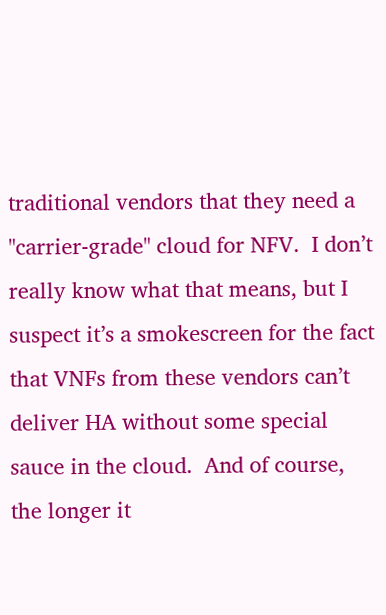traditional vendors that they need a "carrier-grade" cloud for NFV.  I don’t really know what that means, but I suspect it’s a smokescreen for the fact that VNFs from these vendors can’t deliver HA without some special sauce in the cloud.  And of course, the longer it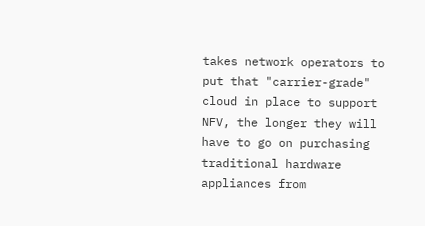takes network operators to put that "carrier-grade" cloud in place to support NFV, the longer they will have to go on purchasing traditional hardware appliances from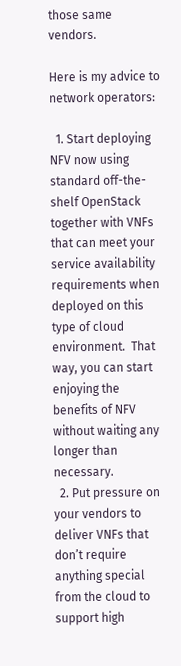those same vendors.

Here is my advice to network operators:

  1. Start deploying NFV now using standard off-the-shelf OpenStack together with VNFs that can meet your service availability requirements when deployed on this type of cloud environment.  That way, you can start enjoying the benefits of NFV without waiting any longer than necessary.
  2. Put pressure on your vendors to deliver VNFs that don’t require anything special from the cloud to support high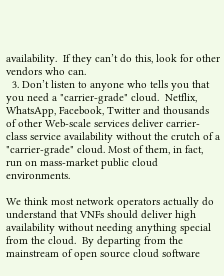availability.  If they can’t do this, look for other vendors who can.
  3. Don’t listen to anyone who tells you that you need a "carrier-grade" cloud.  Netflix, WhatsApp, Facebook, Twitter and thousands of other Web-scale services deliver carrier-class service availability without the crutch of a "carrier-grade" cloud. Most of them, in fact, run on mass-market public cloud environments.

We think most network operators actually do understand that VNFs should deliver high availability without needing anything special from the cloud.  By departing from the mainstream of open source cloud software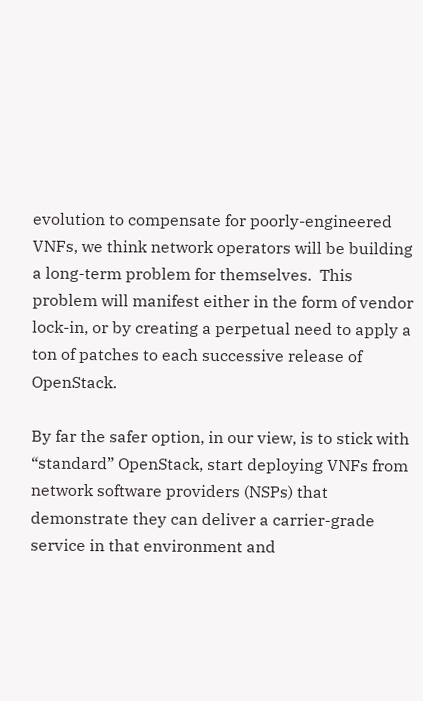evolution to compensate for poorly-engineered VNFs, we think network operators will be building a long-term problem for themselves.  This problem will manifest either in the form of vendor lock-in, or by creating a perpetual need to apply a ton of patches to each successive release of OpenStack.

By far the safer option, in our view, is to stick with “standard” OpenStack, start deploying VNFs from network software providers (NSPs) that demonstrate they can deliver a carrier-grade service in that environment and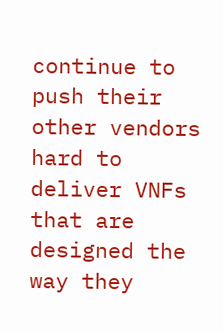continue to push their other vendors hard to deliver VNFs that are designed the way they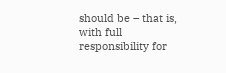should be – that is, with full responsibility for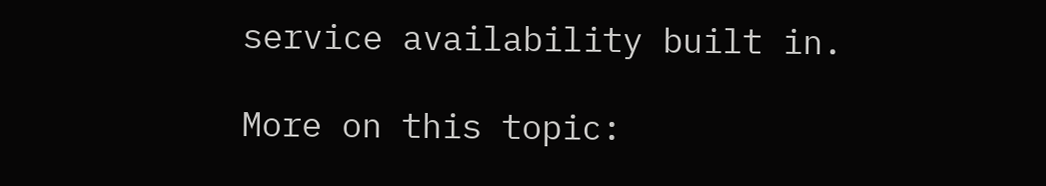service availability built in.

More on this topic: